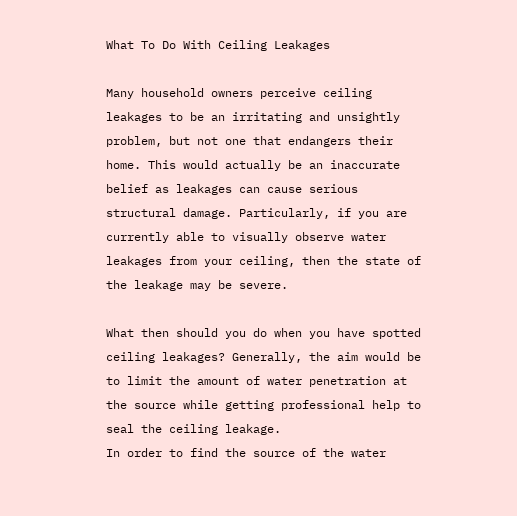What To Do With Ceiling Leakages

Many household owners perceive ceiling leakages to be an irritating and unsightly problem, but not one that endangers their home. This would actually be an inaccurate belief as leakages can cause serious structural damage. Particularly, if you are currently able to visually observe water leakages from your ceiling, then the state of the leakage may be severe.

What then should you do when you have spotted ceiling leakages? Generally, the aim would be to limit the amount of water penetration at the source while getting professional help to seal the ceiling leakage.
In order to find the source of the water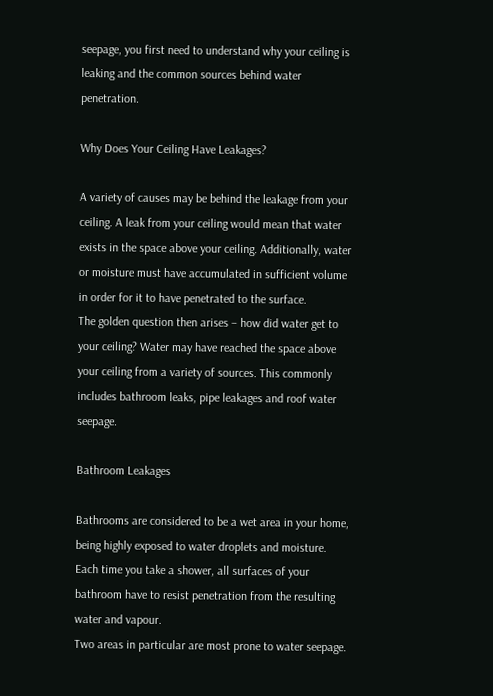seepage, you first need to understand why your ceiling is leaking and the common sources behind water penetration.

Why Does Your Ceiling Have Leakages?

A variety of causes may be behind the leakage from your ceiling. A leak from your ceiling would mean that water exists in the space above your ceiling. Additionally, water or moisture must have accumulated in sufficient volume in order for it to have penetrated to the surface.
The golden question then arises – how did water get to your ceiling? Water may have reached the space above your ceiling from a variety of sources. This commonly includes bathroom leaks, pipe leakages and roof water seepage.

Bathroom Leakages

Bathrooms are considered to be a wet area in your home, being highly exposed to water droplets and moisture. Each time you take a shower, all surfaces of your bathroom have to resist penetration from the resulting water and vapour.
Two areas in particular are most prone to water seepage.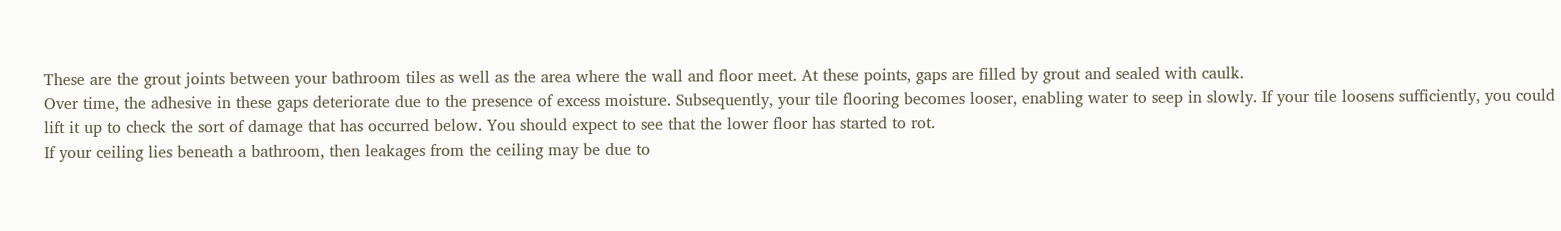These are the grout joints between your bathroom tiles as well as the area where the wall and floor meet. At these points, gaps are filled by grout and sealed with caulk.
Over time, the adhesive in these gaps deteriorate due to the presence of excess moisture. Subsequently, your tile flooring becomes looser, enabling water to seep in slowly. If your tile loosens sufficiently, you could lift it up to check the sort of damage that has occurred below. You should expect to see that the lower floor has started to rot.
If your ceiling lies beneath a bathroom, then leakages from the ceiling may be due to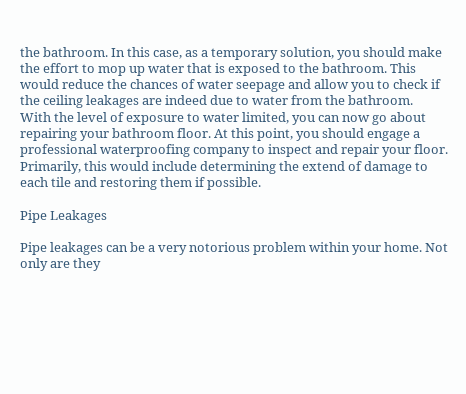the bathroom. In this case, as a temporary solution, you should make the effort to mop up water that is exposed to the bathroom. This would reduce the chances of water seepage and allow you to check if the ceiling leakages are indeed due to water from the bathroom.
With the level of exposure to water limited, you can now go about repairing your bathroom floor. At this point, you should engage a professional waterproofing company to inspect and repair your floor. Primarily, this would include determining the extend of damage to each tile and restoring them if possible.

Pipe Leakages

Pipe leakages can be a very notorious problem within your home. Not only are they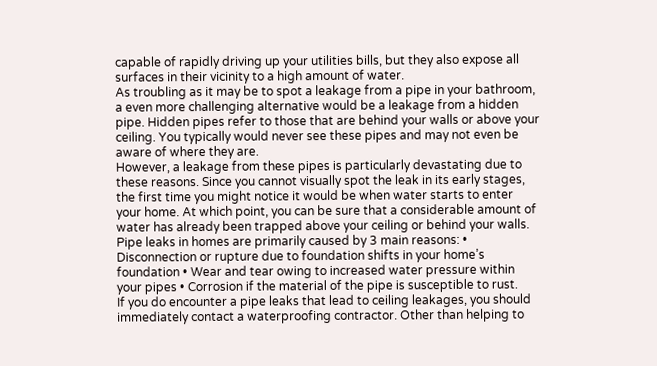capable of rapidly driving up your utilities bills, but they also expose all surfaces in their vicinity to a high amount of water.
As troubling as it may be to spot a leakage from a pipe in your bathroom, a even more challenging alternative would be a leakage from a hidden pipe. Hidden pipes refer to those that are behind your walls or above your ceiling. You typically would never see these pipes and may not even be aware of where they are.
However, a leakage from these pipes is particularly devastating due to these reasons. Since you cannot visually spot the leak in its early stages, the first time you might notice it would be when water starts to enter your home. At which point, you can be sure that a considerable amount of water has already been trapped above your ceiling or behind your walls.
Pipe leaks in homes are primarily caused by 3 main reasons: • Disconnection or rupture due to foundation shifts in your home’s foundation • Wear and tear owing to increased water pressure within your pipes • Corrosion if the material of the pipe is susceptible to rust.
If you do encounter a pipe leaks that lead to ceiling leakages, you should immediately contact a waterproofing contractor. Other than helping to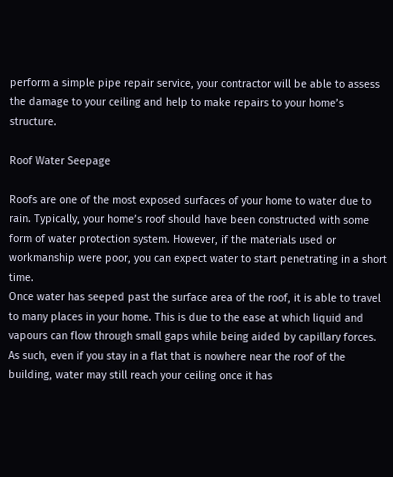perform a simple pipe repair service, your contractor will be able to assess the damage to your ceiling and help to make repairs to your home’s structure.

Roof Water Seepage

Roofs are one of the most exposed surfaces of your home to water due to rain. Typically, your home’s roof should have been constructed with some form of water protection system. However, if the materials used or workmanship were poor, you can expect water to start penetrating in a short time.
Once water has seeped past the surface area of the roof, it is able to travel to many places in your home. This is due to the ease at which liquid and vapours can flow through small gaps while being aided by capillary forces. As such, even if you stay in a flat that is nowhere near the roof of the building, water may still reach your ceiling once it has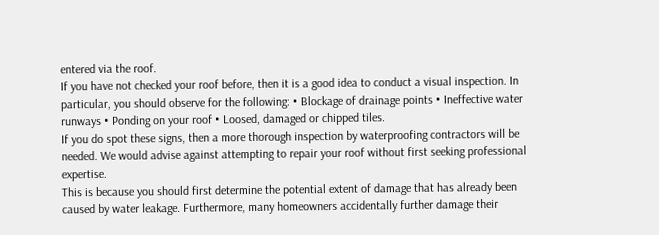entered via the roof.
If you have not checked your roof before, then it is a good idea to conduct a visual inspection. In particular, you should observe for the following: • Blockage of drainage points • Ineffective water runways • Ponding on your roof • Loosed, damaged or chipped tiles.
If you do spot these signs, then a more thorough inspection by waterproofing contractors will be needed. We would advise against attempting to repair your roof without first seeking professional expertise.
This is because you should first determine the potential extent of damage that has already been caused by water leakage. Furthermore, many homeowners accidentally further damage their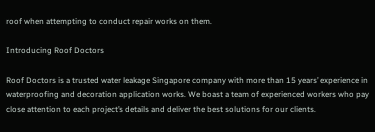roof when attempting to conduct repair works on them.

Introducing Roof Doctors

Roof Doctors is a trusted water leakage Singapore company with more than 15 years’ experience in waterproofing and decoration application works. We boast a team of experienced workers who pay close attention to each project’s details and deliver the best solutions for our clients.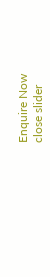Enquire Now
close slider